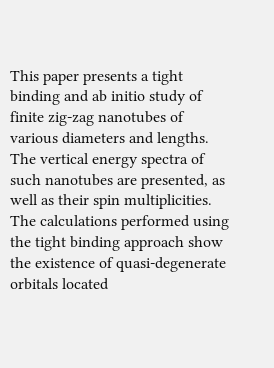This paper presents a tight binding and ab initio study of finite zig-zag nanotubes of various diameters and lengths. The vertical energy spectra of such nanotubes are presented, as well as their spin multiplicities. The calculations performed using the tight binding approach show the existence of quasi-degenerate orbitals located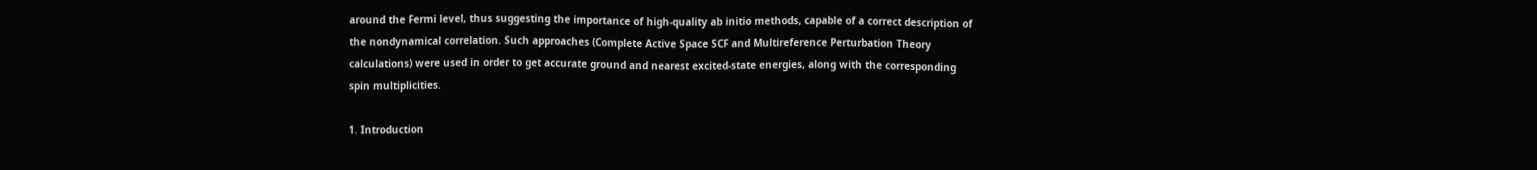around the Fermi level, thus suggesting the importance of high-quality ab initio methods, capable of a correct description of the nondynamical correlation. Such approaches (Complete Active Space SCF and Multireference Perturbation Theory calculations) were used in order to get accurate ground and nearest excited-state energies, along with the corresponding spin multiplicities.

1. Introduction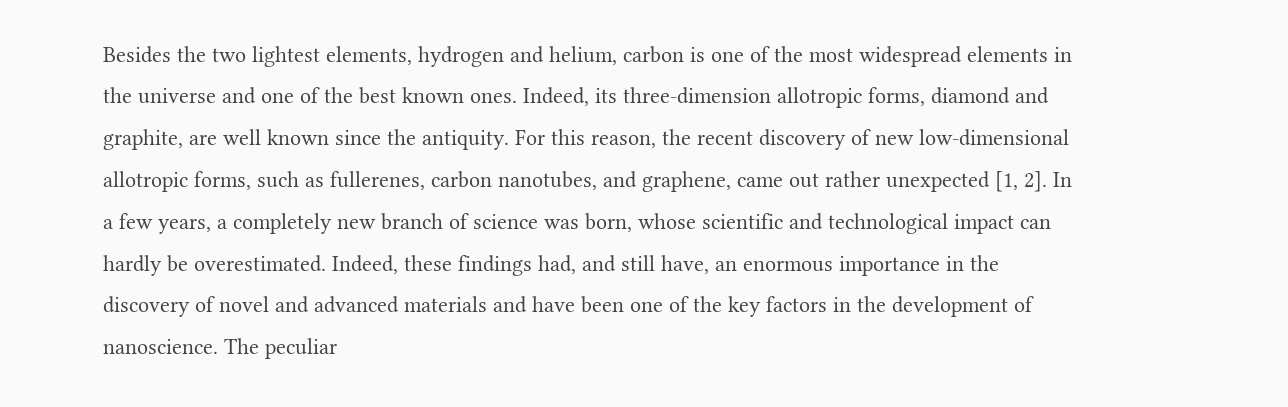Besides the two lightest elements, hydrogen and helium, carbon is one of the most widespread elements in the universe and one of the best known ones. Indeed, its three-dimension allotropic forms, diamond and graphite, are well known since the antiquity. For this reason, the recent discovery of new low-dimensional allotropic forms, such as fullerenes, carbon nanotubes, and graphene, came out rather unexpected [1, 2]. In a few years, a completely new branch of science was born, whose scientific and technological impact can hardly be overestimated. Indeed, these findings had, and still have, an enormous importance in the discovery of novel and advanced materials and have been one of the key factors in the development of nanoscience. The peculiar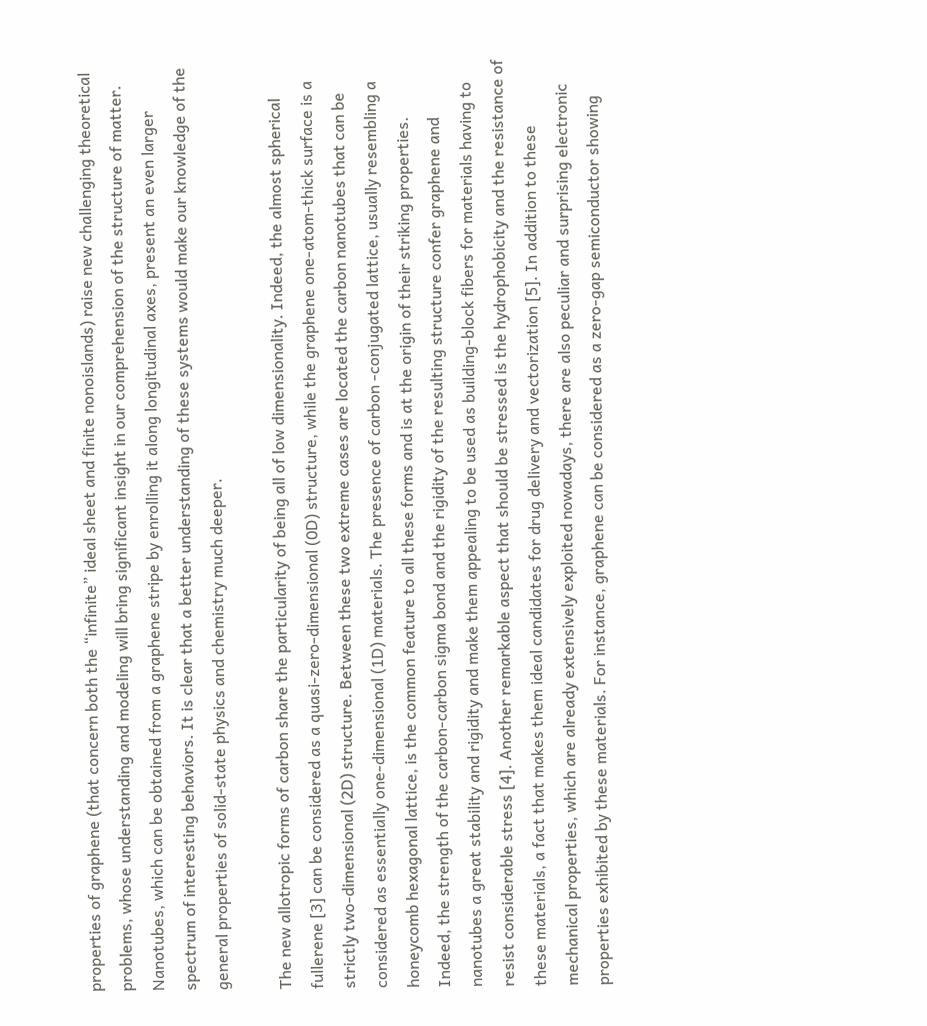properties of graphene (that concern both the “infinite” ideal sheet and finite nonoislands) raise new challenging theoretical problems, whose understanding and modeling will bring significant insight in our comprehension of the structure of matter. Nanotubes, which can be obtained from a graphene stripe by enrolling it along longitudinal axes, present an even larger spectrum of interesting behaviors. It is clear that a better understanding of these systems would make our knowledge of the general properties of solid-state physics and chemistry much deeper.

The new allotropic forms of carbon share the particularity of being all of low dimensionality. Indeed, the almost spherical fullerene [3] can be considered as a quasi-zero-dimensional (0D) structure, while the graphene one-atom-thick surface is a strictly two-dimensional (2D) structure. Between these two extreme cases are located the carbon nanotubes that can be considered as essentially one-dimensional (1D) materials. The presence of carbon -conjugated lattice, usually resembling a honeycomb hexagonal lattice, is the common feature to all these forms and is at the origin of their striking properties. Indeed, the strength of the carbon-carbon sigma bond and the rigidity of the resulting structure confer graphene and nanotubes a great stability and rigidity and make them appealing to be used as building-block fibers for materials having to resist considerable stress [4]. Another remarkable aspect that should be stressed is the hydrophobicity and the resistance of these materials, a fact that makes them ideal candidates for drug delivery and vectorization [5]. In addition to these mechanical properties, which are already extensively exploited nowadays, there are also peculiar and surprising electronic properties exhibited by these materials. For instance, graphene can be considered as a zero-gap semiconductor showing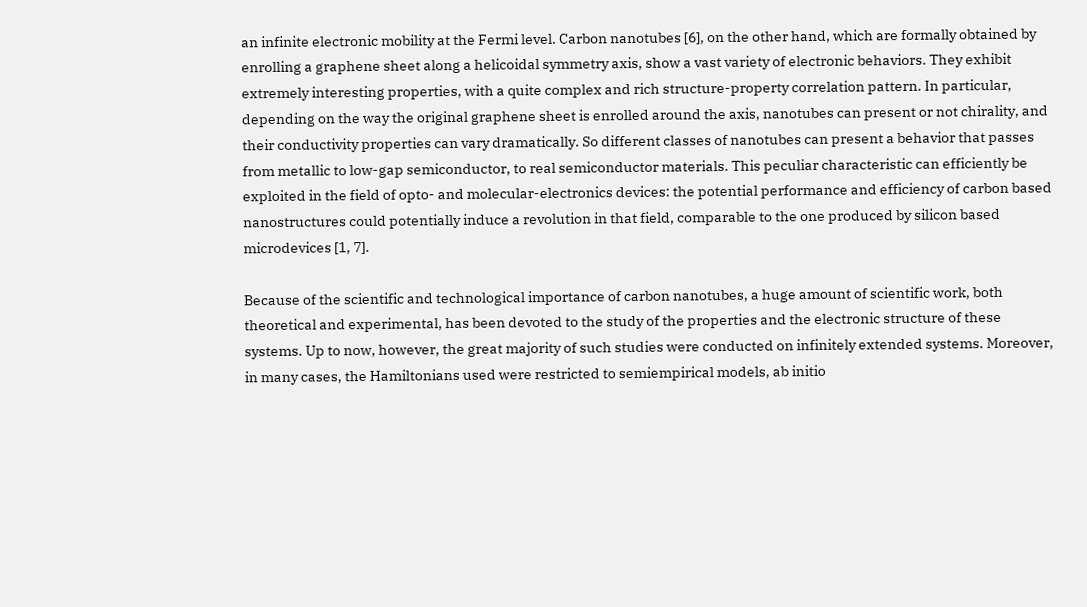an infinite electronic mobility at the Fermi level. Carbon nanotubes [6], on the other hand, which are formally obtained by enrolling a graphene sheet along a helicoidal symmetry axis, show a vast variety of electronic behaviors. They exhibit extremely interesting properties, with a quite complex and rich structure-property correlation pattern. In particular, depending on the way the original graphene sheet is enrolled around the axis, nanotubes can present or not chirality, and their conductivity properties can vary dramatically. So different classes of nanotubes can present a behavior that passes from metallic to low-gap semiconductor, to real semiconductor materials. This peculiar characteristic can efficiently be exploited in the field of opto- and molecular-electronics devices: the potential performance and efficiency of carbon based nanostructures could potentially induce a revolution in that field, comparable to the one produced by silicon based microdevices [1, 7].

Because of the scientific and technological importance of carbon nanotubes, a huge amount of scientific work, both theoretical and experimental, has been devoted to the study of the properties and the electronic structure of these systems. Up to now, however, the great majority of such studies were conducted on infinitely extended systems. Moreover, in many cases, the Hamiltonians used were restricted to semiempirical models, ab initio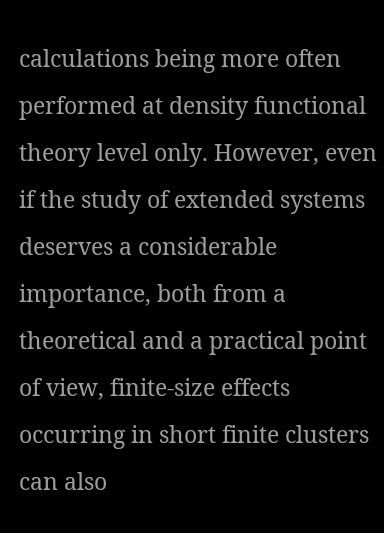calculations being more often performed at density functional theory level only. However, even if the study of extended systems deserves a considerable importance, both from a theoretical and a practical point of view, finite-size effects occurring in short finite clusters can also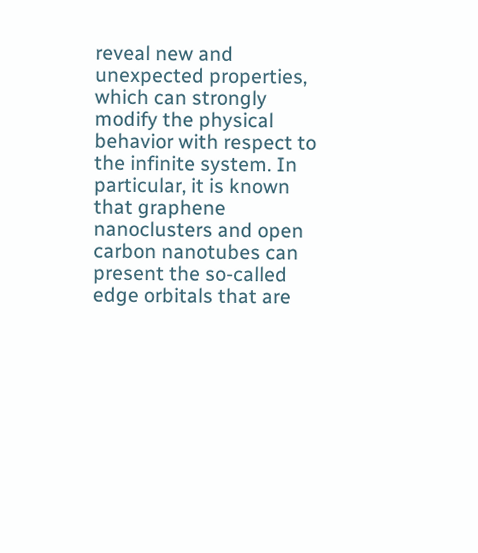reveal new and unexpected properties, which can strongly modify the physical behavior with respect to the infinite system. In particular, it is known that graphene nanoclusters and open carbon nanotubes can present the so-called edge orbitals that are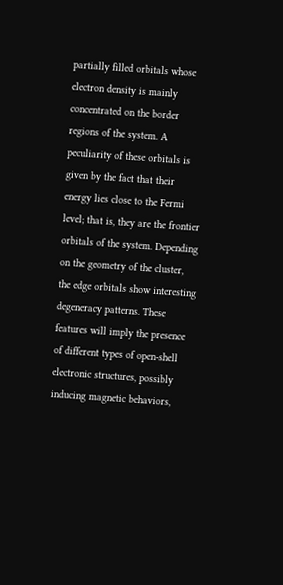partially filled orbitals whose electron density is mainly concentrated on the border regions of the system. A peculiarity of these orbitals is given by the fact that their energy lies close to the Fermi level; that is, they are the frontier orbitals of the system. Depending on the geometry of the cluster, the edge orbitals show interesting degeneracy patterns. These features will imply the presence of different types of open-shell electronic structures, possibly inducing magnetic behaviors,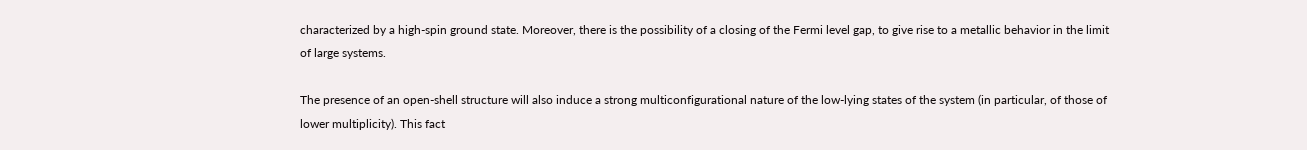characterized by a high-spin ground state. Moreover, there is the possibility of a closing of the Fermi level gap, to give rise to a metallic behavior in the limit of large systems.

The presence of an open-shell structure will also induce a strong multiconfigurational nature of the low-lying states of the system (in particular, of those of lower multiplicity). This fact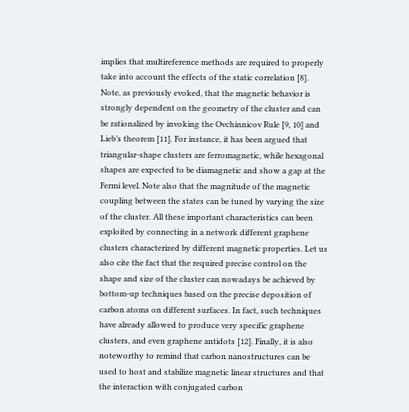implies that multireference methods are required to properly take into account the effects of the static correlation [8]. Note, as previously evoked, that the magnetic behavior is strongly dependent on the geometry of the cluster and can be rationalized by invoking the Ovchinnicov Rule [9, 10] and Lieb’s theorem [11]. For instance, it has been argued that triangular-shape clusters are ferromagnetic, while hexagonal shapes are expected to be diamagnetic and show a gap at the Fermi level. Note also that the magnitude of the magnetic coupling between the states can be tuned by varying the size of the cluster. All these important characteristics can been exploited by connecting in a network different graphene clusters characterized by different magnetic properties. Let us also cite the fact that the required precise control on the shape and size of the cluster can nowadays be achieved by bottom-up techniques based on the precise deposition of carbon atoms on different surfaces. In fact, such techniques have already allowed to produce very specific graphene clusters, and even graphene antidots [12]. Finally, it is also noteworthy to remind that carbon nanostructures can be used to host and stabilize magnetic linear structures and that the interaction with conjugated carbon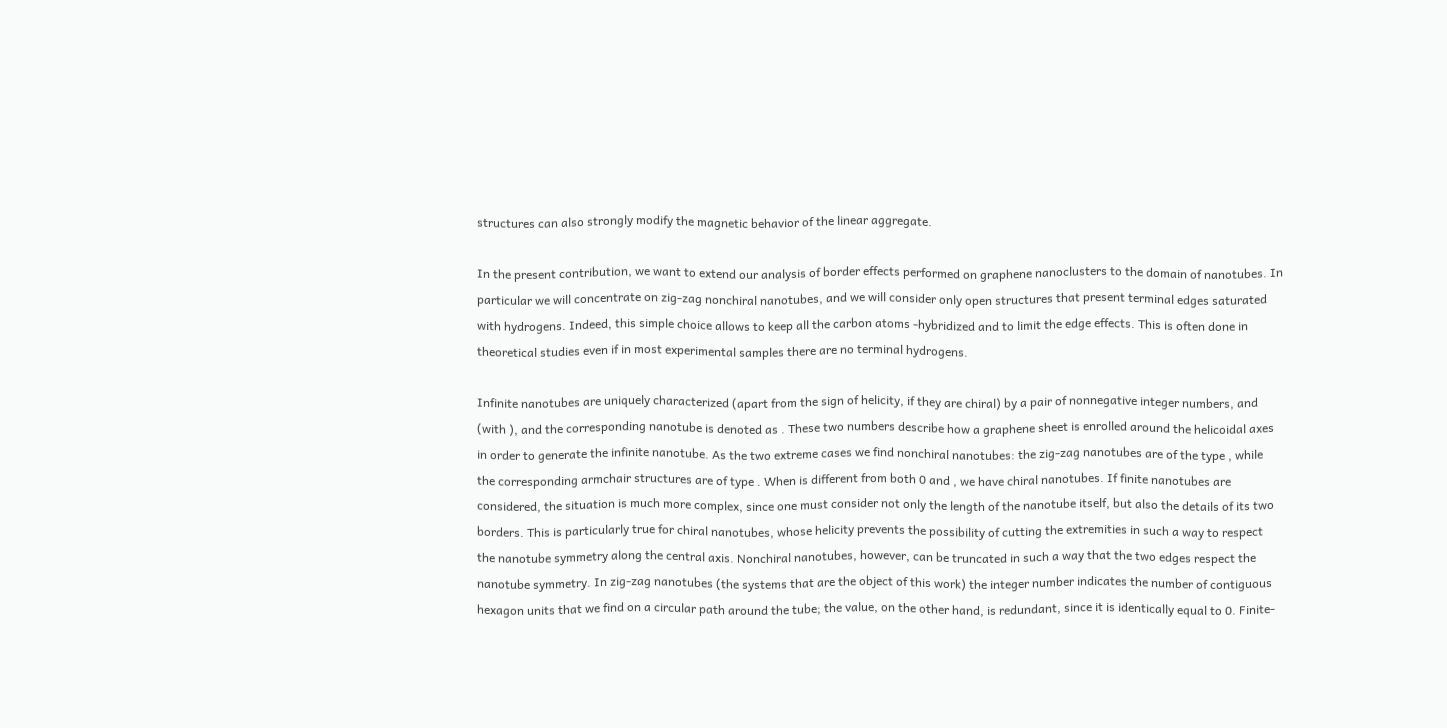structures can also strongly modify the magnetic behavior of the linear aggregate.

In the present contribution, we want to extend our analysis of border effects performed on graphene nanoclusters to the domain of nanotubes. In particular we will concentrate on zig-zag nonchiral nanotubes, and we will consider only open structures that present terminal edges saturated with hydrogens. Indeed, this simple choice allows to keep all the carbon atoms -hybridized and to limit the edge effects. This is often done in theoretical studies even if in most experimental samples there are no terminal hydrogens.

Infinite nanotubes are uniquely characterized (apart from the sign of helicity, if they are chiral) by a pair of nonnegative integer numbers, and (with ), and the corresponding nanotube is denoted as . These two numbers describe how a graphene sheet is enrolled around the helicoidal axes in order to generate the infinite nanotube. As the two extreme cases we find nonchiral nanotubes: the zig-zag nanotubes are of the type , while the corresponding armchair structures are of type . When is different from both 0 and , we have chiral nanotubes. If finite nanotubes are considered, the situation is much more complex, since one must consider not only the length of the nanotube itself, but also the details of its two borders. This is particularly true for chiral nanotubes, whose helicity prevents the possibility of cutting the extremities in such a way to respect the nanotube symmetry along the central axis. Nonchiral nanotubes, however, can be truncated in such a way that the two edges respect the nanotube symmetry. In zig-zag nanotubes (the systems that are the object of this work) the integer number indicates the number of contiguous hexagon units that we find on a circular path around the tube; the value, on the other hand, is redundant, since it is identically equal to 0. Finite-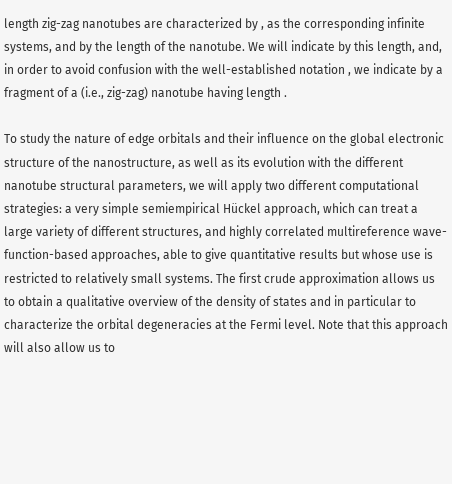length zig-zag nanotubes are characterized by , as the corresponding infinite systems, and by the length of the nanotube. We will indicate by this length, and, in order to avoid confusion with the well-established notation , we indicate by a fragment of a (i.e., zig-zag) nanotube having length .

To study the nature of edge orbitals and their influence on the global electronic structure of the nanostructure, as well as its evolution with the different nanotube structural parameters, we will apply two different computational strategies: a very simple semiempirical Hückel approach, which can treat a large variety of different structures, and highly correlated multireference wave-function-based approaches, able to give quantitative results but whose use is restricted to relatively small systems. The first crude approximation allows us to obtain a qualitative overview of the density of states and in particular to characterize the orbital degeneracies at the Fermi level. Note that this approach will also allow us to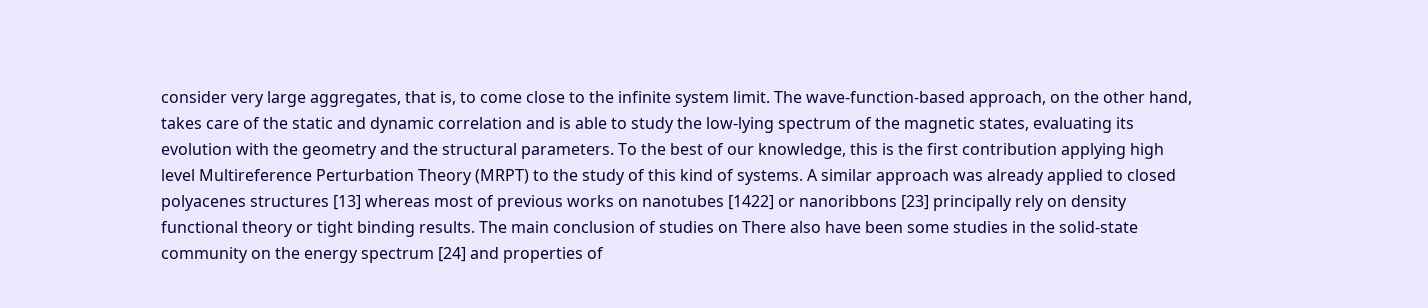consider very large aggregates, that is, to come close to the infinite system limit. The wave-function-based approach, on the other hand, takes care of the static and dynamic correlation and is able to study the low-lying spectrum of the magnetic states, evaluating its evolution with the geometry and the structural parameters. To the best of our knowledge, this is the first contribution applying high level Multireference Perturbation Theory (MRPT) to the study of this kind of systems. A similar approach was already applied to closed polyacenes structures [13] whereas most of previous works on nanotubes [1422] or nanoribbons [23] principally rely on density functional theory or tight binding results. The main conclusion of studies on There also have been some studies in the solid-state community on the energy spectrum [24] and properties of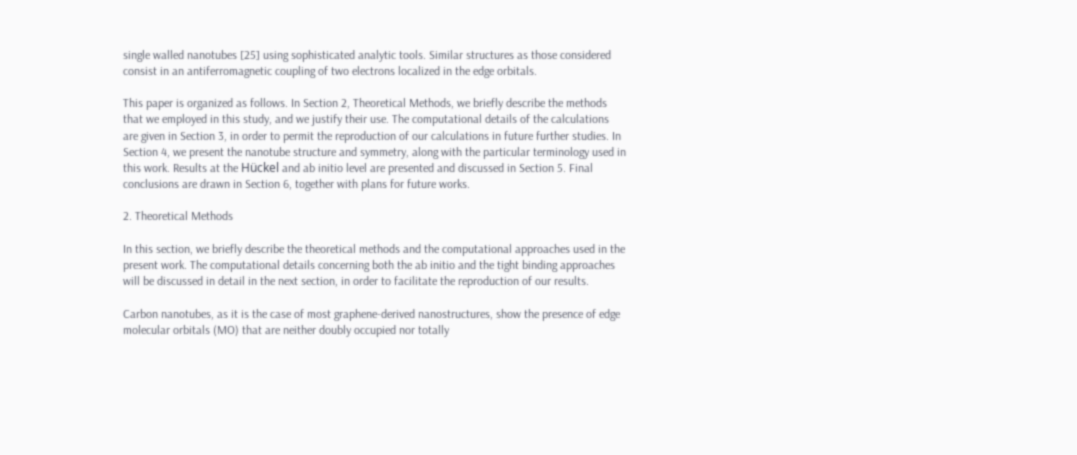single walled nanotubes [25] using sophisticated analytic tools. Similar structures as those considered consist in an antiferromagnetic coupling of two electrons localized in the edge orbitals.

This paper is organized as follows. In Section 2, Theoretical Methods, we briefly describe the methods that we employed in this study, and we justify their use. The computational details of the calculations are given in Section 3, in order to permit the reproduction of our calculations in future further studies. In Section 4, we present the nanotube structure and symmetry, along with the particular terminology used in this work. Results at the Hückel and ab initio level are presented and discussed in Section 5. Final conclusions are drawn in Section 6, together with plans for future works.

2. Theoretical Methods

In this section, we briefly describe the theoretical methods and the computational approaches used in the present work. The computational details concerning both the ab initio and the tight binding approaches will be discussed in detail in the next section, in order to facilitate the reproduction of our results.

Carbon nanotubes, as it is the case of most graphene-derived nanostructures, show the presence of edge molecular orbitals (MO) that are neither doubly occupied nor totally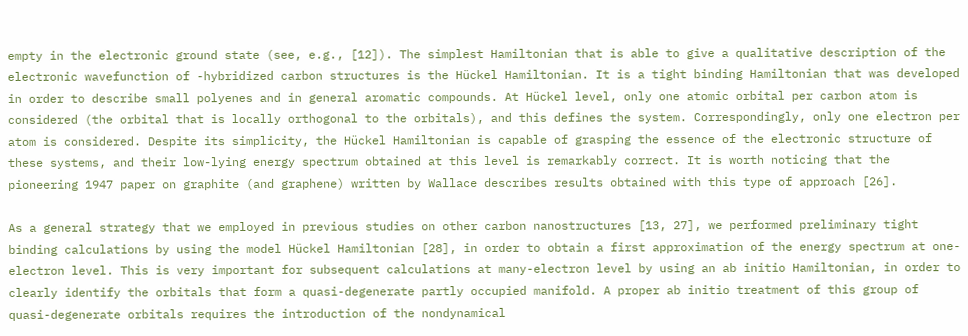empty in the electronic ground state (see, e.g., [12]). The simplest Hamiltonian that is able to give a qualitative description of the electronic wavefunction of -hybridized carbon structures is the Hückel Hamiltonian. It is a tight binding Hamiltonian that was developed in order to describe small polyenes and in general aromatic compounds. At Hückel level, only one atomic orbital per carbon atom is considered (the orbital that is locally orthogonal to the orbitals), and this defines the system. Correspondingly, only one electron per atom is considered. Despite its simplicity, the Hückel Hamiltonian is capable of grasping the essence of the electronic structure of these systems, and their low-lying energy spectrum obtained at this level is remarkably correct. It is worth noticing that the pioneering 1947 paper on graphite (and graphene) written by Wallace describes results obtained with this type of approach [26].

As a general strategy that we employed in previous studies on other carbon nanostructures [13, 27], we performed preliminary tight binding calculations by using the model Hückel Hamiltonian [28], in order to obtain a first approximation of the energy spectrum at one-electron level. This is very important for subsequent calculations at many-electron level by using an ab initio Hamiltonian, in order to clearly identify the orbitals that form a quasi-degenerate partly occupied manifold. A proper ab initio treatment of this group of quasi-degenerate orbitals requires the introduction of the nondynamical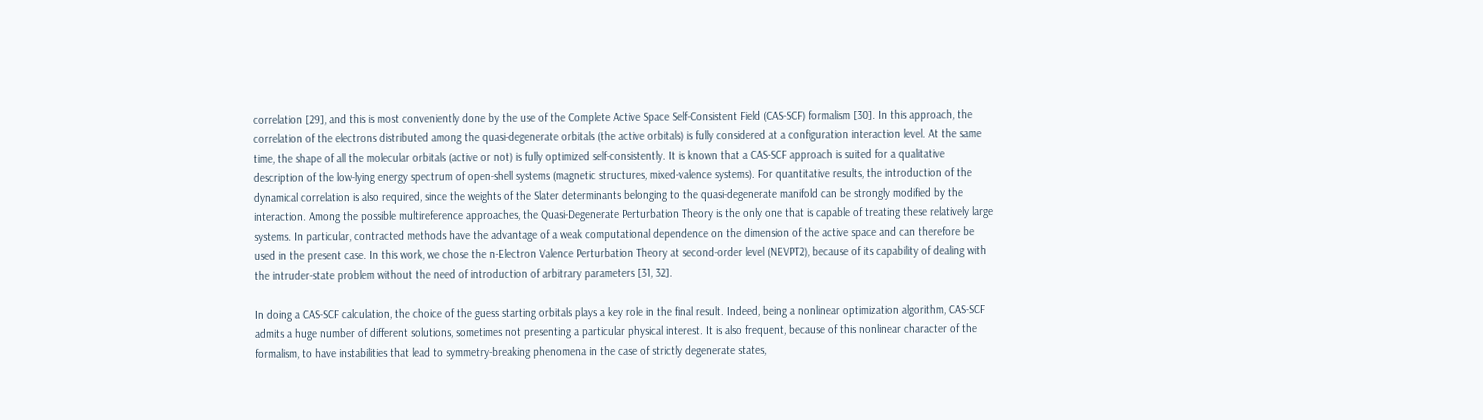correlation [29], and this is most conveniently done by the use of the Complete Active Space Self-Consistent Field (CAS-SCF) formalism [30]. In this approach, the correlation of the electrons distributed among the quasi-degenerate orbitals (the active orbitals) is fully considered at a configuration interaction level. At the same time, the shape of all the molecular orbitals (active or not) is fully optimized self-consistently. It is known that a CAS-SCF approach is suited for a qualitative description of the low-lying energy spectrum of open-shell systems (magnetic structures, mixed-valence systems). For quantitative results, the introduction of the dynamical correlation is also required, since the weights of the Slater determinants belonging to the quasi-degenerate manifold can be strongly modified by the interaction. Among the possible multireference approaches, the Quasi-Degenerate Perturbation Theory is the only one that is capable of treating these relatively large systems. In particular, contracted methods have the advantage of a weak computational dependence on the dimension of the active space and can therefore be used in the present case. In this work, we chose the n-Electron Valence Perturbation Theory at second-order level (NEVPT2), because of its capability of dealing with the intruder-state problem without the need of introduction of arbitrary parameters [31, 32].

In doing a CAS-SCF calculation, the choice of the guess starting orbitals plays a key role in the final result. Indeed, being a nonlinear optimization algorithm, CAS-SCF admits a huge number of different solutions, sometimes not presenting a particular physical interest. It is also frequent, because of this nonlinear character of the formalism, to have instabilities that lead to symmetry-breaking phenomena in the case of strictly degenerate states,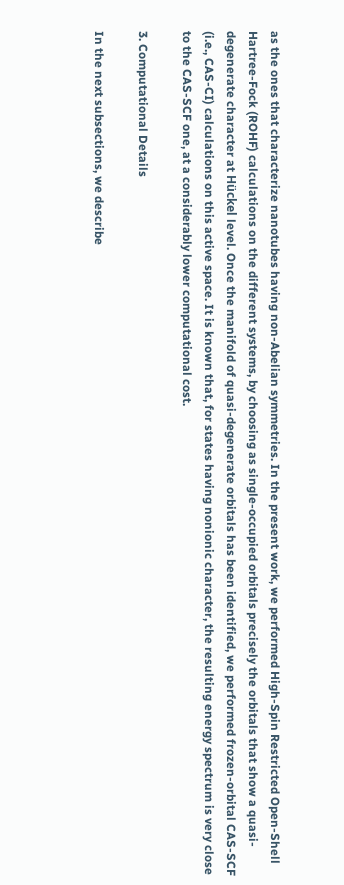as the ones that characterize nanotubes having non-Abelian symmetries. In the present work, we performed High-Spin Restricted Open-Shell Hartree-Fock (ROHF) calculations on the different systems, by choosing as single-occupied orbitals precisely the orbitals that show a quasi-degenerate character at Hückel level. Once the manifold of quasi-degenerate orbitals has been identified, we performed frozen-orbital CAS-SCF (i.e., CAS-CI) calculations on this active space. It is known that, for states having nonionic character, the resulting energy spectrum is very close to the CAS-SCF one, at a considerably lower computational cost.

3. Computational Details

In the next subsections, we describe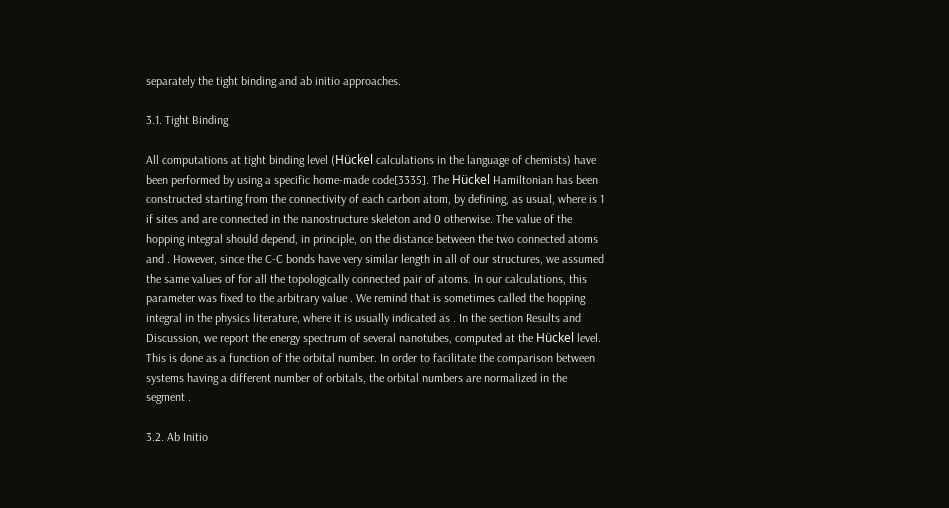separately the tight binding and ab initio approaches.

3.1. Tight Binding

All computations at tight binding level (Hückel calculations in the language of chemists) have been performed by using a specific home-made code[3335]. The Hückel Hamiltonian has been constructed starting from the connectivity of each carbon atom, by defining, as usual, where is 1 if sites and are connected in the nanostructure skeleton and 0 otherwise. The value of the hopping integral should depend, in principle, on the distance between the two connected atoms and . However, since the C-C bonds have very similar length in all of our structures, we assumed the same values of for all the topologically connected pair of atoms. In our calculations, this parameter was fixed to the arbitrary value . We remind that is sometimes called the hopping integral in the physics literature, where it is usually indicated as . In the section Results and Discussion, we report the energy spectrum of several nanotubes, computed at the Hückel level. This is done as a function of the orbital number. In order to facilitate the comparison between systems having a different number of orbitals, the orbital numbers are normalized in the segment .

3.2. Ab Initio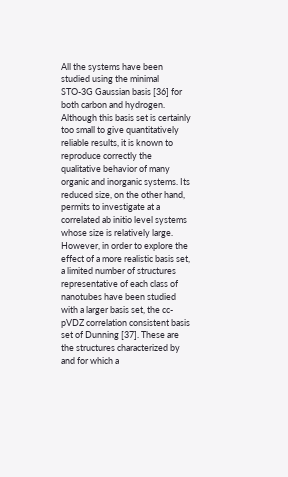All the systems have been studied using the minimal STO-3G Gaussian basis [36] for both carbon and hydrogen. Although this basis set is certainly too small to give quantitatively reliable results, it is known to reproduce correctly the qualitative behavior of many organic and inorganic systems. Its reduced size, on the other hand, permits to investigate at a correlated ab initio level systems whose size is relatively large. However, in order to explore the effect of a more realistic basis set, a limited number of structures representative of each class of nanotubes have been studied with a larger basis set, the cc-pVDZ correlation consistent basis set of Dunning [37]. These are the structures characterized by and for which a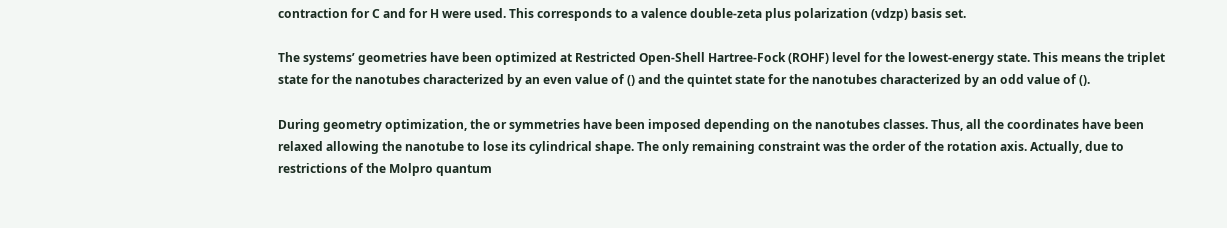contraction for C and for H were used. This corresponds to a valence double-zeta plus polarization (vdzp) basis set.

The systems’ geometries have been optimized at Restricted Open-Shell Hartree-Fock (ROHF) level for the lowest-energy state. This means the triplet state for the nanotubes characterized by an even value of () and the quintet state for the nanotubes characterized by an odd value of ().

During geometry optimization, the or symmetries have been imposed depending on the nanotubes classes. Thus, all the coordinates have been relaxed allowing the nanotube to lose its cylindrical shape. The only remaining constraint was the order of the rotation axis. Actually, due to restrictions of the Molpro quantum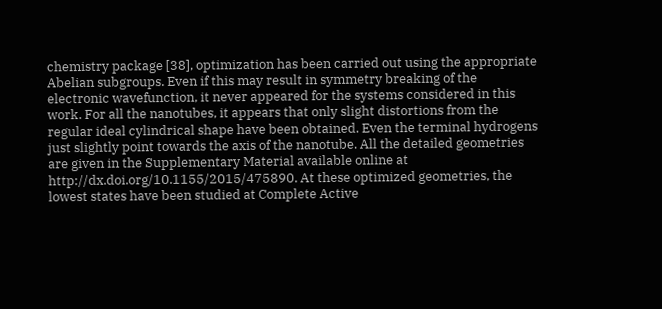chemistry package [38], optimization has been carried out using the appropriate Abelian subgroups. Even if this may result in symmetry breaking of the electronic wavefunction, it never appeared for the systems considered in this work. For all the nanotubes, it appears that only slight distortions from the regular ideal cylindrical shape have been obtained. Even the terminal hydrogens just slightly point towards the axis of the nanotube. All the detailed geometries are given in the Supplementary Material available online at http://dx.doi.org/10.1155/2015/475890. At these optimized geometries, the lowest states have been studied at Complete Active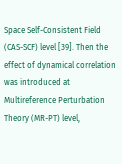Space Self-Consistent Field (CAS-SCF) level [39]. Then the effect of dynamical correlation was introduced at Multireference Perturbation Theory (MR-PT) level,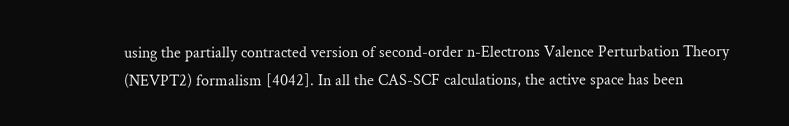using the partially contracted version of second-order n-Electrons Valence Perturbation Theory (NEVPT2) formalism [4042]. In all the CAS-SCF calculations, the active space has been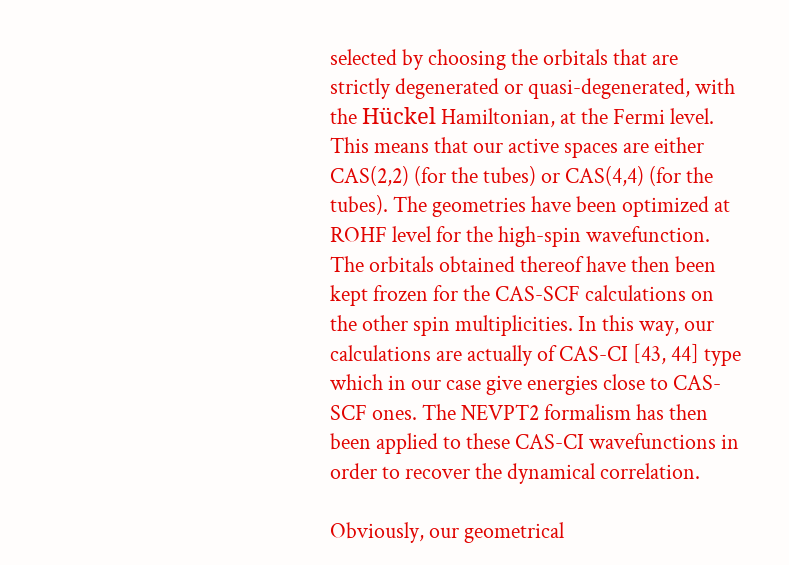selected by choosing the orbitals that are strictly degenerated or quasi-degenerated, with the Hückel Hamiltonian, at the Fermi level. This means that our active spaces are either CAS(2,2) (for the tubes) or CAS(4,4) (for the tubes). The geometries have been optimized at ROHF level for the high-spin wavefunction. The orbitals obtained thereof have then been kept frozen for the CAS-SCF calculations on the other spin multiplicities. In this way, our calculations are actually of CAS-CI [43, 44] type which in our case give energies close to CAS-SCF ones. The NEVPT2 formalism has then been applied to these CAS-CI wavefunctions in order to recover the dynamical correlation.

Obviously, our geometrical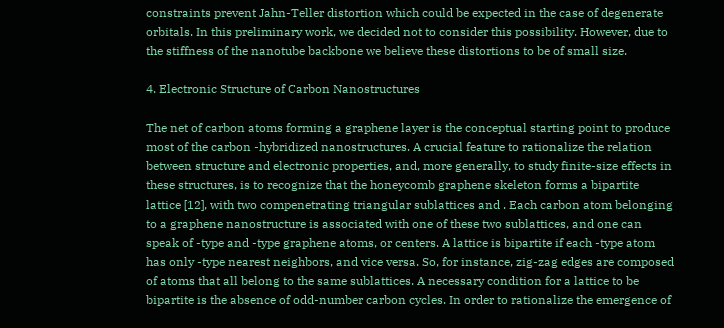constraints prevent Jahn-Teller distortion which could be expected in the case of degenerate orbitals. In this preliminary work, we decided not to consider this possibility. However, due to the stiffness of the nanotube backbone we believe these distortions to be of small size.

4. Electronic Structure of Carbon Nanostructures

The net of carbon atoms forming a graphene layer is the conceptual starting point to produce most of the carbon -hybridized nanostructures. A crucial feature to rationalize the relation between structure and electronic properties, and, more generally, to study finite-size effects in these structures, is to recognize that the honeycomb graphene skeleton forms a bipartite lattice [12], with two compenetrating triangular sublattices and . Each carbon atom belonging to a graphene nanostructure is associated with one of these two sublattices, and one can speak of -type and -type graphene atoms, or centers. A lattice is bipartite if each -type atom has only -type nearest neighbors, and vice versa. So, for instance, zig-zag edges are composed of atoms that all belong to the same sublattices. A necessary condition for a lattice to be bipartite is the absence of odd-number carbon cycles. In order to rationalize the emergence of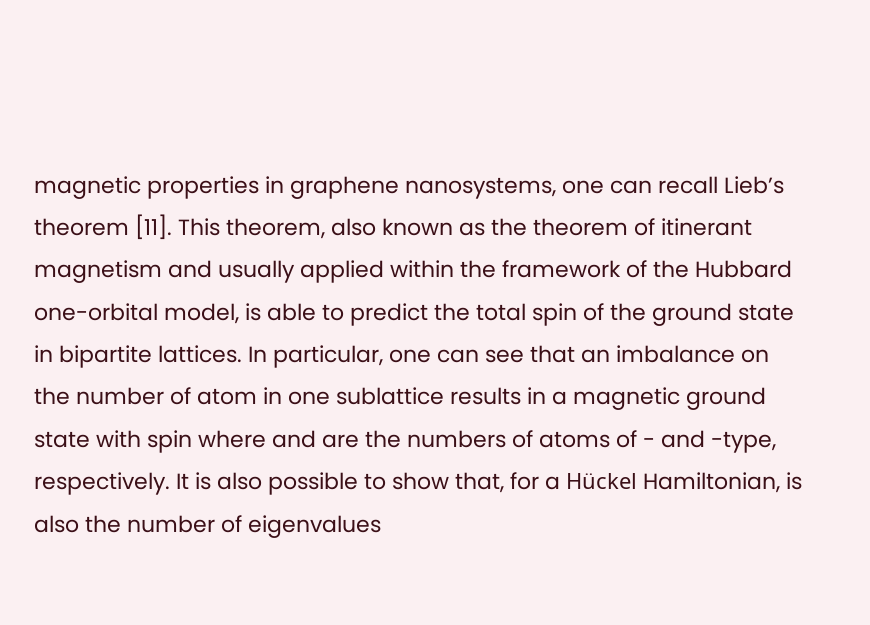magnetic properties in graphene nanosystems, one can recall Lieb’s theorem [11]. This theorem, also known as the theorem of itinerant magnetism and usually applied within the framework of the Hubbard one-orbital model, is able to predict the total spin of the ground state in bipartite lattices. In particular, one can see that an imbalance on the number of atom in one sublattice results in a magnetic ground state with spin where and are the numbers of atoms of - and -type, respectively. It is also possible to show that, for a Hückel Hamiltonian, is also the number of eigenvalues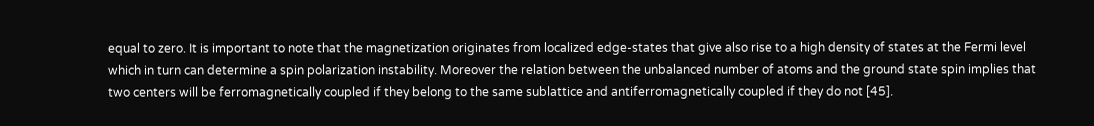equal to zero. It is important to note that the magnetization originates from localized edge-states that give also rise to a high density of states at the Fermi level which in turn can determine a spin polarization instability. Moreover the relation between the unbalanced number of atoms and the ground state spin implies that two centers will be ferromagnetically coupled if they belong to the same sublattice and antiferromagnetically coupled if they do not [45].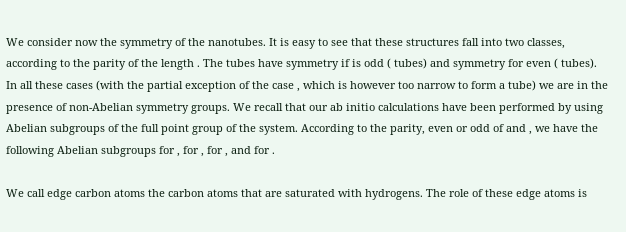We consider now the symmetry of the nanotubes. It is easy to see that these structures fall into two classes, according to the parity of the length . The tubes have symmetry if is odd ( tubes) and symmetry for even ( tubes). In all these cases (with the partial exception of the case , which is however too narrow to form a tube) we are in the presence of non-Abelian symmetry groups. We recall that our ab initio calculations have been performed by using Abelian subgroups of the full point group of the system. According to the parity, even or odd of and , we have the following Abelian subgroups for , for , for , and for .

We call edge carbon atoms the carbon atoms that are saturated with hydrogens. The role of these edge atoms is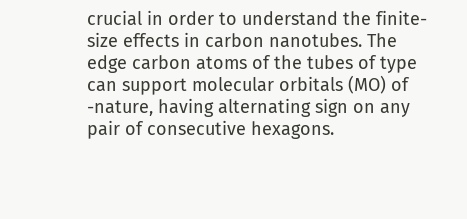crucial in order to understand the finite-size effects in carbon nanotubes. The edge carbon atoms of the tubes of type can support molecular orbitals (MO) of -nature, having alternating sign on any pair of consecutive hexagons.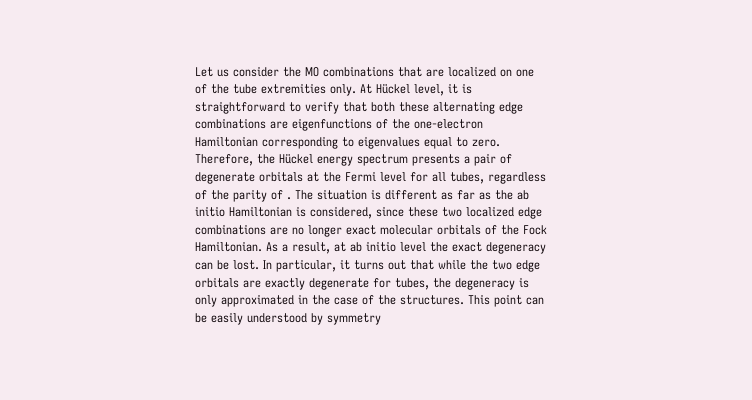Let us consider the MO combinations that are localized on one of the tube extremities only. At Hückel level, it is straightforward to verify that both these alternating edge combinations are eigenfunctions of the one-electron Hamiltonian corresponding to eigenvalues equal to zero. Therefore, the Hückel energy spectrum presents a pair of degenerate orbitals at the Fermi level for all tubes, regardless of the parity of . The situation is different as far as the ab initio Hamiltonian is considered, since these two localized edge combinations are no longer exact molecular orbitals of the Fock Hamiltonian. As a result, at ab initio level the exact degeneracy can be lost. In particular, it turns out that while the two edge orbitals are exactly degenerate for tubes, the degeneracy is only approximated in the case of the structures. This point can be easily understood by symmetry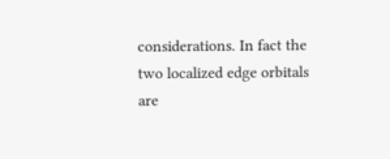considerations. In fact the two localized edge orbitals are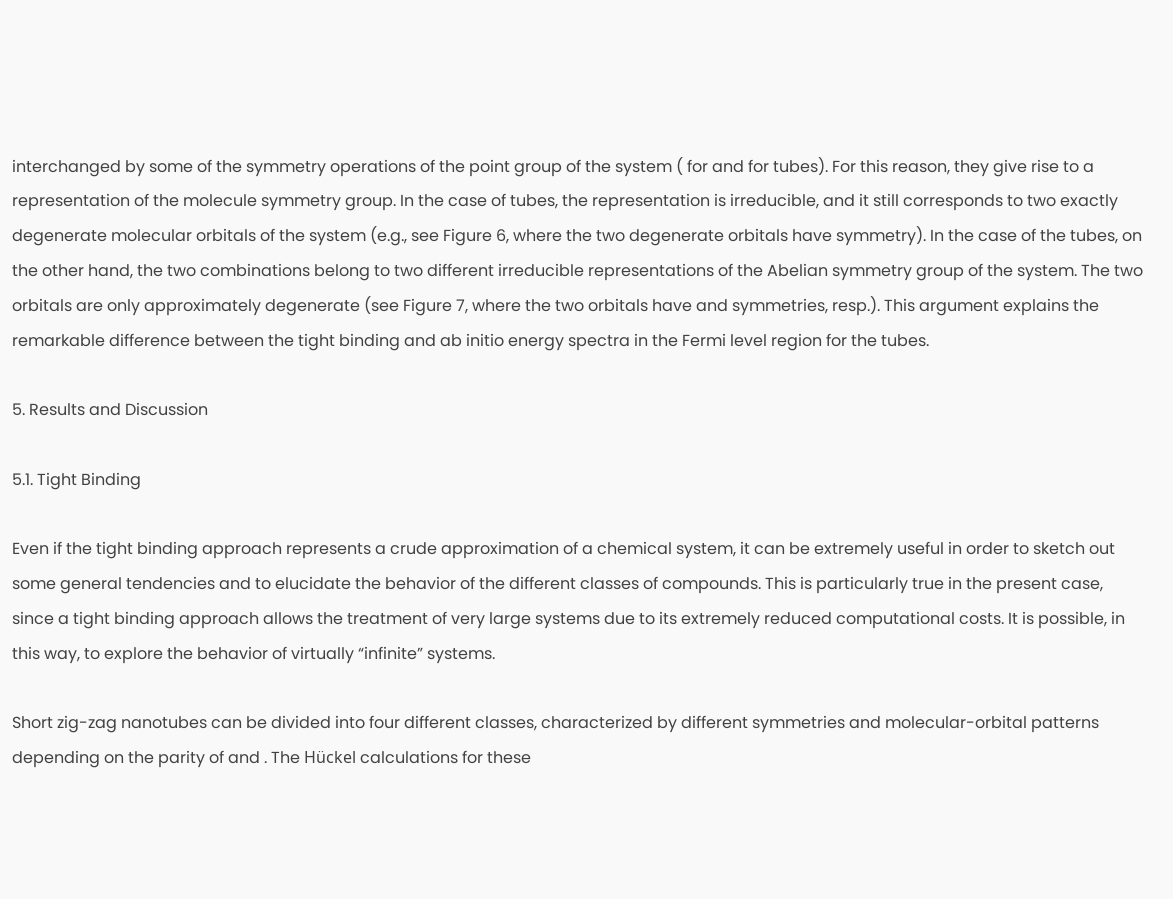interchanged by some of the symmetry operations of the point group of the system ( for and for tubes). For this reason, they give rise to a representation of the molecule symmetry group. In the case of tubes, the representation is irreducible, and it still corresponds to two exactly degenerate molecular orbitals of the system (e.g., see Figure 6, where the two degenerate orbitals have symmetry). In the case of the tubes, on the other hand, the two combinations belong to two different irreducible representations of the Abelian symmetry group of the system. The two orbitals are only approximately degenerate (see Figure 7, where the two orbitals have and symmetries, resp.). This argument explains the remarkable difference between the tight binding and ab initio energy spectra in the Fermi level region for the tubes.

5. Results and Discussion

5.1. Tight Binding

Even if the tight binding approach represents a crude approximation of a chemical system, it can be extremely useful in order to sketch out some general tendencies and to elucidate the behavior of the different classes of compounds. This is particularly true in the present case, since a tight binding approach allows the treatment of very large systems due to its extremely reduced computational costs. It is possible, in this way, to explore the behavior of virtually “infinite” systems.

Short zig-zag nanotubes can be divided into four different classes, characterized by different symmetries and molecular-orbital patterns depending on the parity of and . The Hückel calculations for these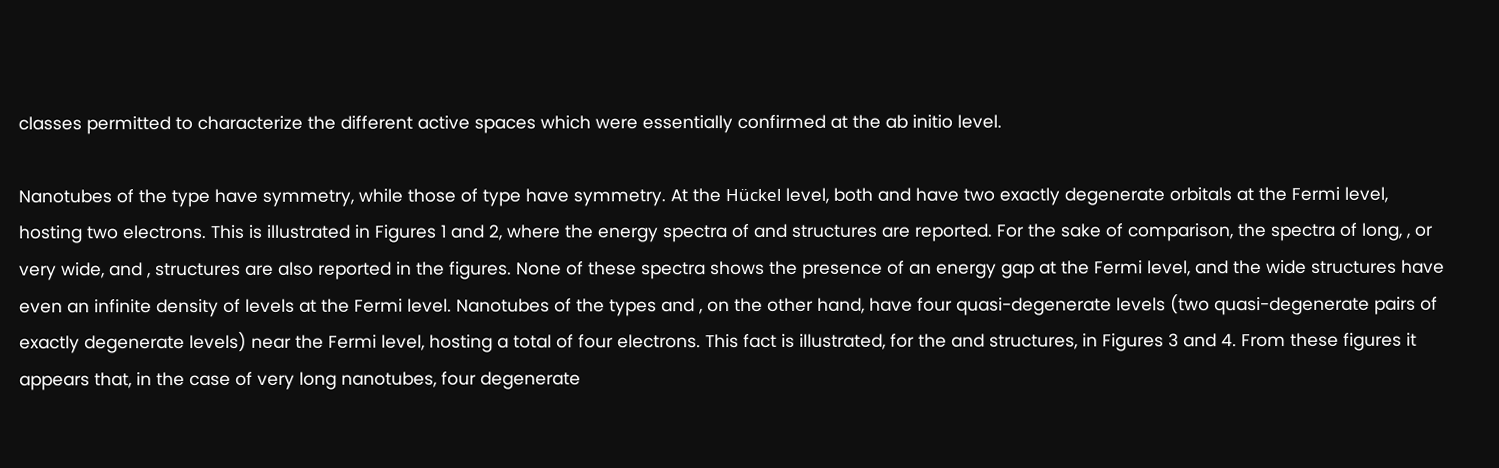classes permitted to characterize the different active spaces which were essentially confirmed at the ab initio level.

Nanotubes of the type have symmetry, while those of type have symmetry. At the Hückel level, both and have two exactly degenerate orbitals at the Fermi level, hosting two electrons. This is illustrated in Figures 1 and 2, where the energy spectra of and structures are reported. For the sake of comparison, the spectra of long, , or very wide, and , structures are also reported in the figures. None of these spectra shows the presence of an energy gap at the Fermi level, and the wide structures have even an infinite density of levels at the Fermi level. Nanotubes of the types and , on the other hand, have four quasi-degenerate levels (two quasi-degenerate pairs of exactly degenerate levels) near the Fermi level, hosting a total of four electrons. This fact is illustrated, for the and structures, in Figures 3 and 4. From these figures it appears that, in the case of very long nanotubes, four degenerate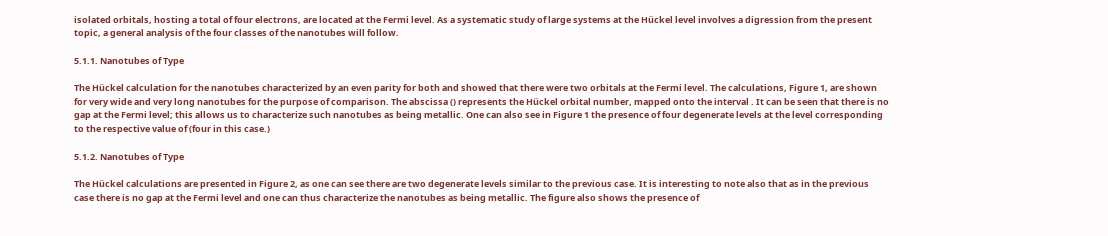isolated orbitals, hosting a total of four electrons, are located at the Fermi level. As a systematic study of large systems at the Hückel level involves a digression from the present topic, a general analysis of the four classes of the nanotubes will follow.

5.1.1. Nanotubes of Type

The Hückel calculation for the nanotubes characterized by an even parity for both and showed that there were two orbitals at the Fermi level. The calculations, Figure 1, are shown for very wide and very long nanotubes for the purpose of comparison. The abscissa () represents the Hückel orbital number, mapped onto the interval . It can be seen that there is no gap at the Fermi level; this allows us to characterize such nanotubes as being metallic. One can also see in Figure 1 the presence of four degenerate levels at the level corresponding to the respective value of (four in this case.)

5.1.2. Nanotubes of Type

The Hückel calculations are presented in Figure 2, as one can see there are two degenerate levels similar to the previous case. It is interesting to note also that as in the previous case there is no gap at the Fermi level and one can thus characterize the nanotubes as being metallic. The figure also shows the presence of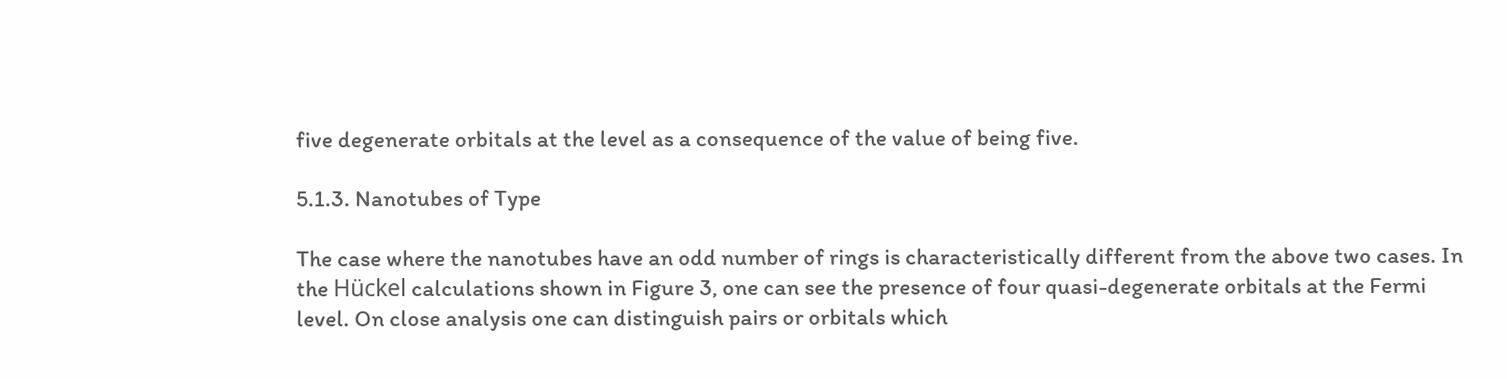five degenerate orbitals at the level as a consequence of the value of being five.

5.1.3. Nanotubes of Type

The case where the nanotubes have an odd number of rings is characteristically different from the above two cases. In the Hückel calculations shown in Figure 3, one can see the presence of four quasi-degenerate orbitals at the Fermi level. On close analysis one can distinguish pairs or orbitals which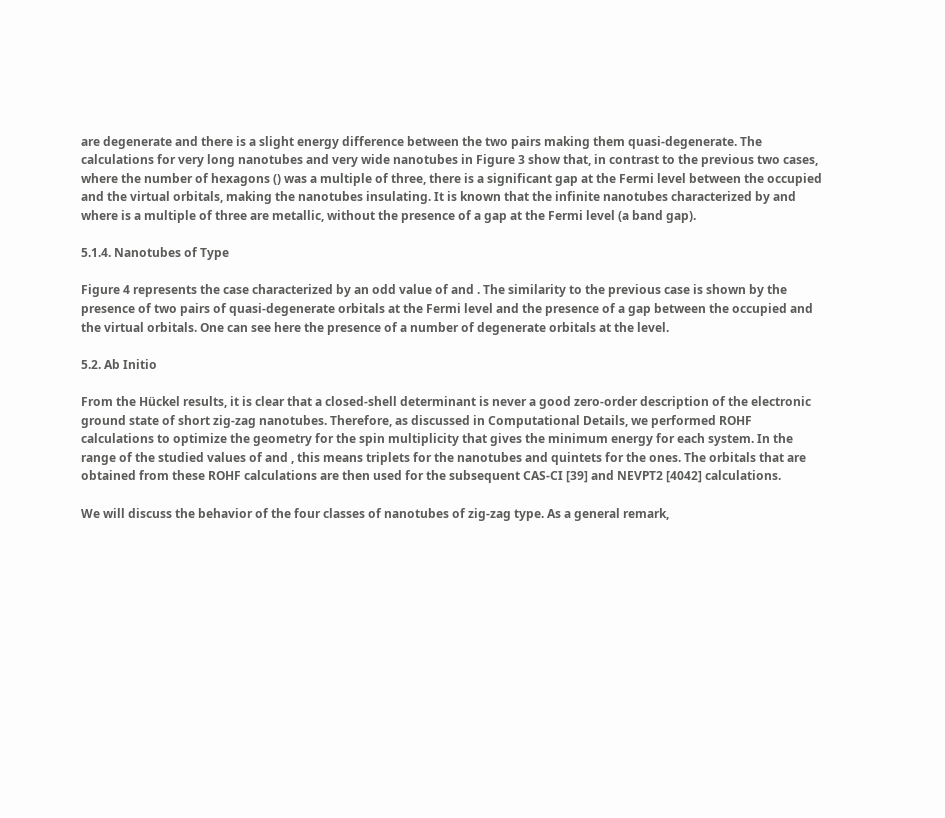are degenerate and there is a slight energy difference between the two pairs making them quasi-degenerate. The calculations for very long nanotubes and very wide nanotubes in Figure 3 show that, in contrast to the previous two cases, where the number of hexagons () was a multiple of three, there is a significant gap at the Fermi level between the occupied and the virtual orbitals, making the nanotubes insulating. It is known that the infinite nanotubes characterized by and where is a multiple of three are metallic, without the presence of a gap at the Fermi level (a band gap).

5.1.4. Nanotubes of Type

Figure 4 represents the case characterized by an odd value of and . The similarity to the previous case is shown by the presence of two pairs of quasi-degenerate orbitals at the Fermi level and the presence of a gap between the occupied and the virtual orbitals. One can see here the presence of a number of degenerate orbitals at the level.

5.2. Ab Initio

From the Hückel results, it is clear that a closed-shell determinant is never a good zero-order description of the electronic ground state of short zig-zag nanotubes. Therefore, as discussed in Computational Details, we performed ROHF calculations to optimize the geometry for the spin multiplicity that gives the minimum energy for each system. In the range of the studied values of and , this means triplets for the nanotubes and quintets for the ones. The orbitals that are obtained from these ROHF calculations are then used for the subsequent CAS-CI [39] and NEVPT2 [4042] calculations.

We will discuss the behavior of the four classes of nanotubes of zig-zag type. As a general remark,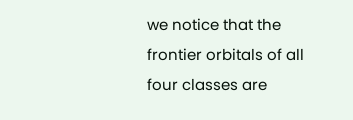we notice that the frontier orbitals of all four classes are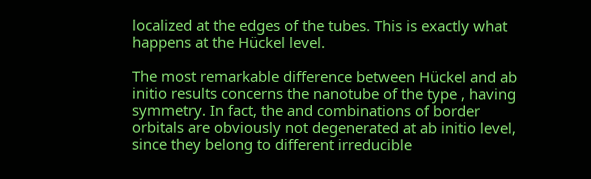localized at the edges of the tubes. This is exactly what happens at the Hückel level.

The most remarkable difference between Hückel and ab initio results concerns the nanotube of the type , having symmetry. In fact, the and combinations of border orbitals are obviously not degenerated at ab initio level, since they belong to different irreducible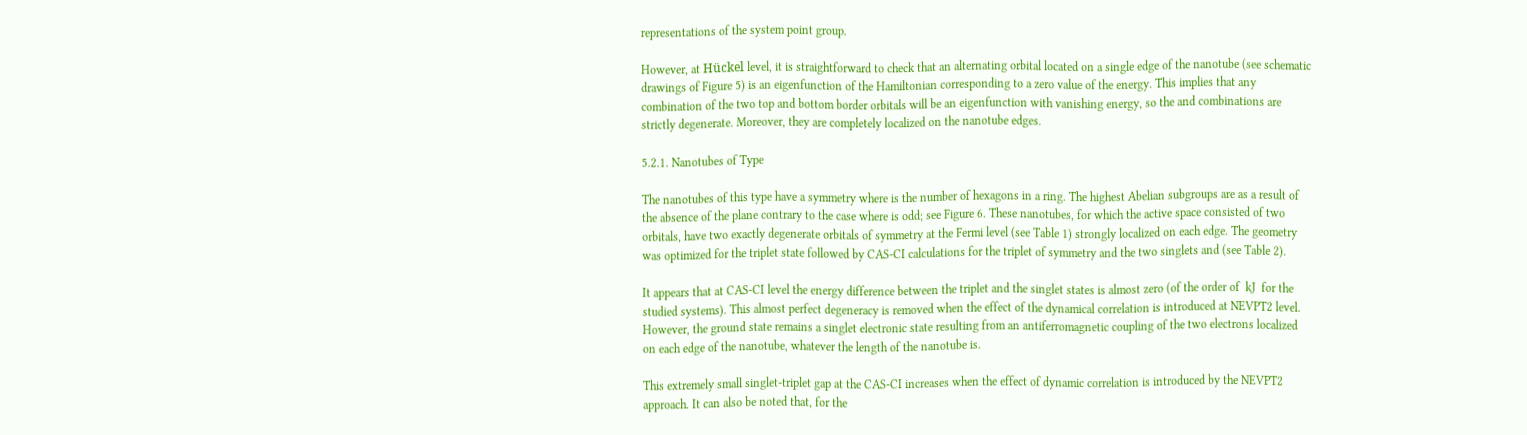representations of the system point group.

However, at Hückel level, it is straightforward to check that an alternating orbital located on a single edge of the nanotube (see schematic drawings of Figure 5) is an eigenfunction of the Hamiltonian corresponding to a zero value of the energy. This implies that any combination of the two top and bottom border orbitals will be an eigenfunction with vanishing energy, so the and combinations are strictly degenerate. Moreover, they are completely localized on the nanotube edges.

5.2.1. Nanotubes of Type

The nanotubes of this type have a symmetry where is the number of hexagons in a ring. The highest Abelian subgroups are as a result of the absence of the plane contrary to the case where is odd; see Figure 6. These nanotubes, for which the active space consisted of two orbitals, have two exactly degenerate orbitals of symmetry at the Fermi level (see Table 1) strongly localized on each edge. The geometry was optimized for the triplet state followed by CAS-CI calculations for the triplet of symmetry and the two singlets and (see Table 2).

It appears that at CAS-CI level the energy difference between the triplet and the singlet states is almost zero (of the order of  kJ  for the studied systems). This almost perfect degeneracy is removed when the effect of the dynamical correlation is introduced at NEVPT2 level. However, the ground state remains a singlet electronic state resulting from an antiferromagnetic coupling of the two electrons localized on each edge of the nanotube, whatever the length of the nanotube is.

This extremely small singlet-triplet gap at the CAS-CI increases when the effect of dynamic correlation is introduced by the NEVPT2 approach. It can also be noted that, for the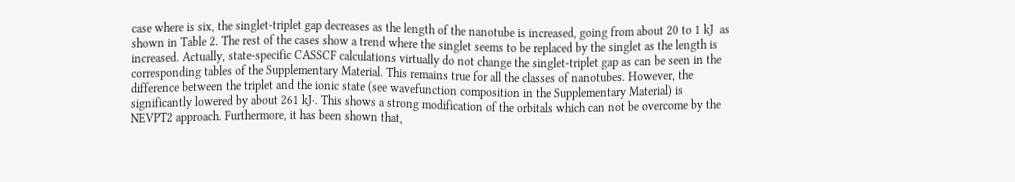case where is six, the singlet-triplet gap decreases as the length of the nanotube is increased, going from about 20 to 1 kJ  as shown in Table 2. The rest of the cases show a trend where the singlet seems to be replaced by the singlet as the length is increased. Actually, state-specific CASSCF calculations virtually do not change the singlet-triplet gap as can be seen in the corresponding tables of the Supplementary Material. This remains true for all the classes of nanotubes. However, the difference between the triplet and the ionic state (see wavefunction composition in the Supplementary Material) is significantly lowered by about 261 kJ·. This shows a strong modification of the orbitals which can not be overcome by the NEVPT2 approach. Furthermore, it has been shown that,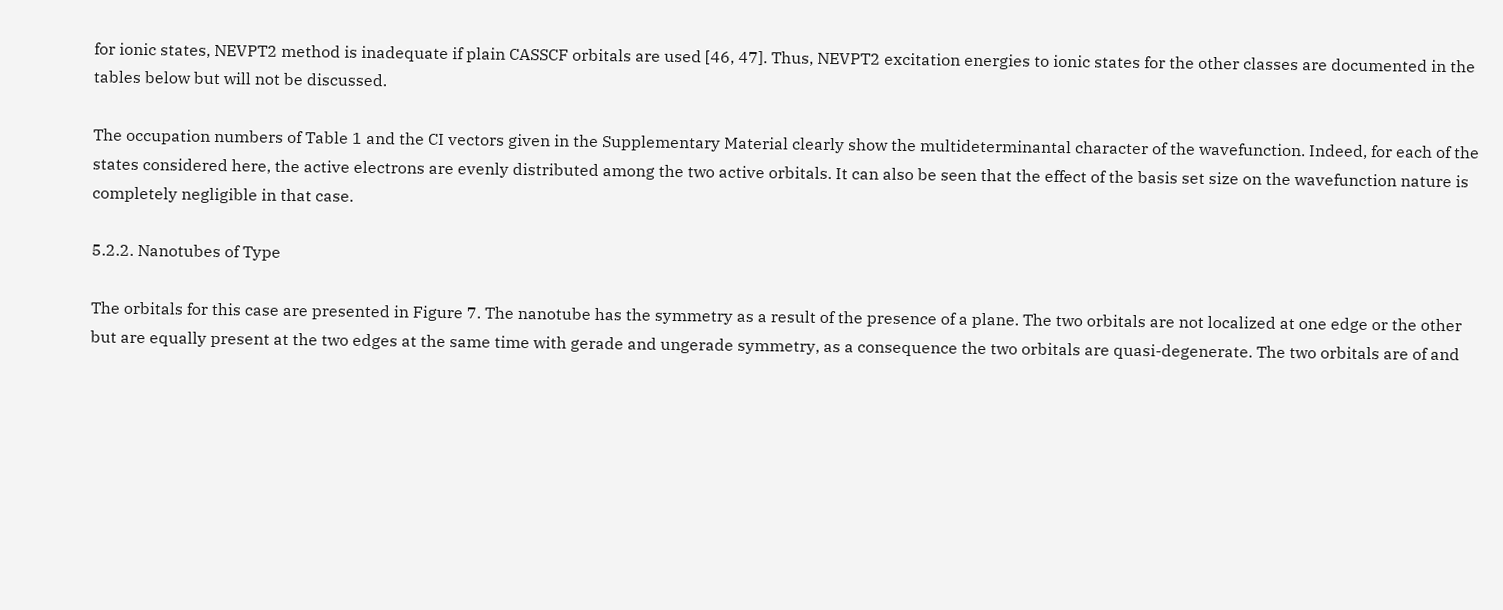for ionic states, NEVPT2 method is inadequate if plain CASSCF orbitals are used [46, 47]. Thus, NEVPT2 excitation energies to ionic states for the other classes are documented in the tables below but will not be discussed.

The occupation numbers of Table 1 and the CI vectors given in the Supplementary Material clearly show the multideterminantal character of the wavefunction. Indeed, for each of the states considered here, the active electrons are evenly distributed among the two active orbitals. It can also be seen that the effect of the basis set size on the wavefunction nature is completely negligible in that case.

5.2.2. Nanotubes of Type

The orbitals for this case are presented in Figure 7. The nanotube has the symmetry as a result of the presence of a plane. The two orbitals are not localized at one edge or the other but are equally present at the two edges at the same time with gerade and ungerade symmetry, as a consequence the two orbitals are quasi-degenerate. The two orbitals are of and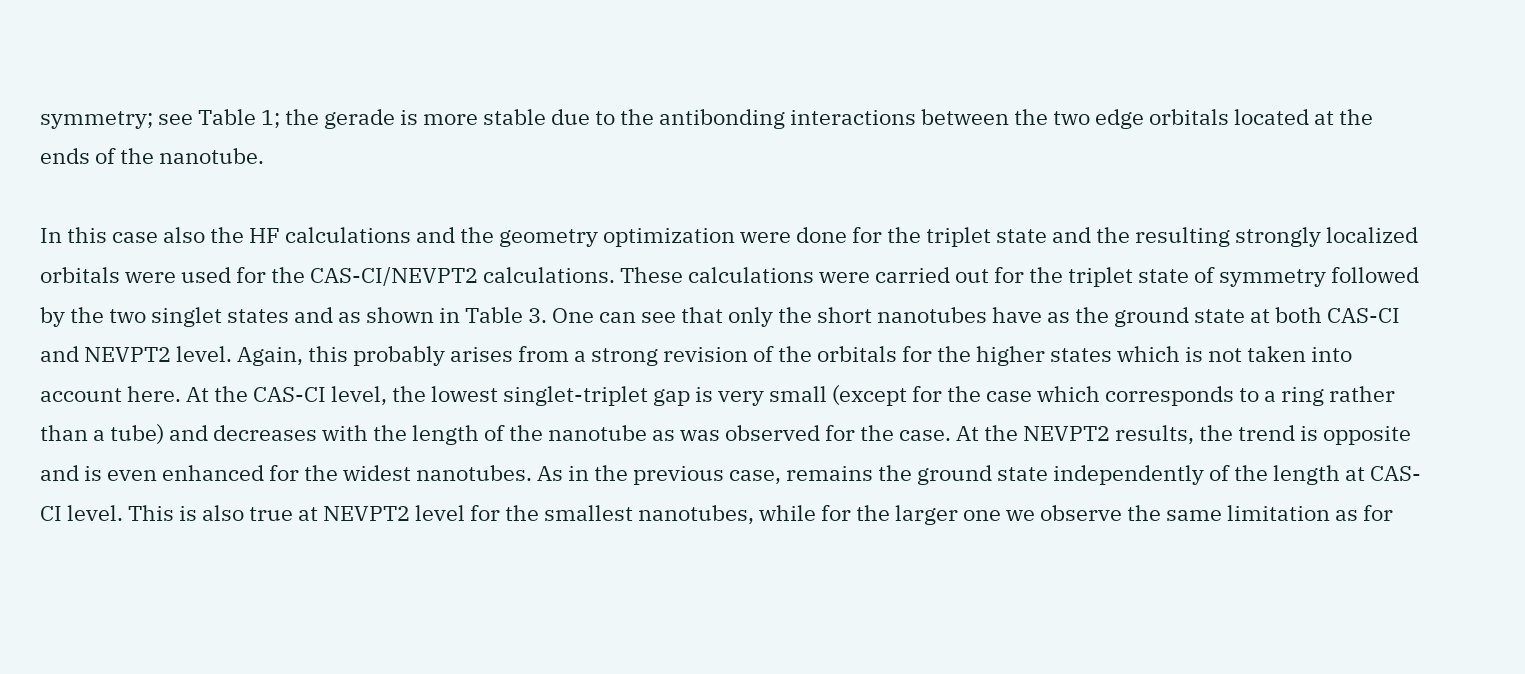symmetry; see Table 1; the gerade is more stable due to the antibonding interactions between the two edge orbitals located at the ends of the nanotube.

In this case also the HF calculations and the geometry optimization were done for the triplet state and the resulting strongly localized orbitals were used for the CAS-CI/NEVPT2 calculations. These calculations were carried out for the triplet state of symmetry followed by the two singlet states and as shown in Table 3. One can see that only the short nanotubes have as the ground state at both CAS-CI and NEVPT2 level. Again, this probably arises from a strong revision of the orbitals for the higher states which is not taken into account here. At the CAS-CI level, the lowest singlet-triplet gap is very small (except for the case which corresponds to a ring rather than a tube) and decreases with the length of the nanotube as was observed for the case. At the NEVPT2 results, the trend is opposite and is even enhanced for the widest nanotubes. As in the previous case, remains the ground state independently of the length at CAS-CI level. This is also true at NEVPT2 level for the smallest nanotubes, while for the larger one we observe the same limitation as for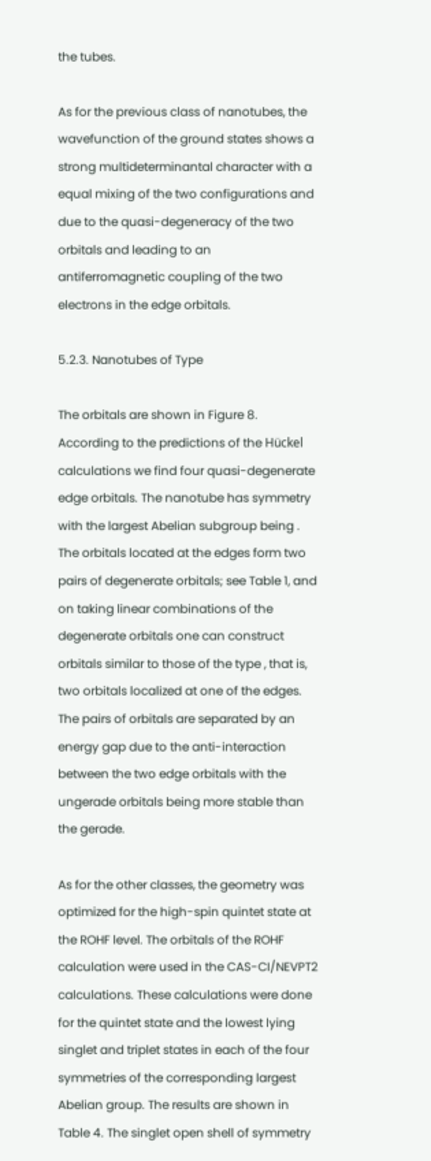the tubes.

As for the previous class of nanotubes, the wavefunction of the ground states shows a strong multideterminantal character with a equal mixing of the two configurations and due to the quasi-degeneracy of the two orbitals and leading to an antiferromagnetic coupling of the two electrons in the edge orbitals.

5.2.3. Nanotubes of Type

The orbitals are shown in Figure 8. According to the predictions of the Hückel calculations we find four quasi-degenerate edge orbitals. The nanotube has symmetry with the largest Abelian subgroup being . The orbitals located at the edges form two pairs of degenerate orbitals; see Table 1, and on taking linear combinations of the degenerate orbitals one can construct orbitals similar to those of the type , that is, two orbitals localized at one of the edges. The pairs of orbitals are separated by an energy gap due to the anti-interaction between the two edge orbitals with the ungerade orbitals being more stable than the gerade.

As for the other classes, the geometry was optimized for the high-spin quintet state at the ROHF level. The orbitals of the ROHF calculation were used in the CAS-CI/NEVPT2 calculations. These calculations were done for the quintet state and the lowest lying singlet and triplet states in each of the four symmetries of the corresponding largest Abelian group. The results are shown in Table 4. The singlet open shell of symmetry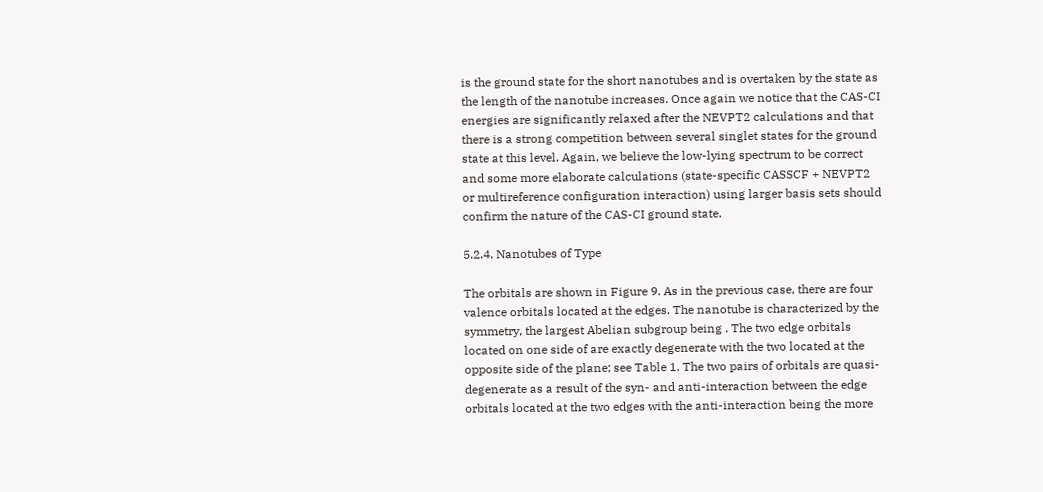is the ground state for the short nanotubes and is overtaken by the state as the length of the nanotube increases. Once again we notice that the CAS-CI energies are significantly relaxed after the NEVPT2 calculations and that there is a strong competition between several singlet states for the ground state at this level. Again, we believe the low-lying spectrum to be correct and some more elaborate calculations (state-specific CASSCF + NEVPT2 or multireference configuration interaction) using larger basis sets should confirm the nature of the CAS-CI ground state.

5.2.4. Nanotubes of Type

The orbitals are shown in Figure 9. As in the previous case, there are four valence orbitals located at the edges. The nanotube is characterized by the symmetry, the largest Abelian subgroup being . The two edge orbitals located on one side of are exactly degenerate with the two located at the opposite side of the plane; see Table 1. The two pairs of orbitals are quasi-degenerate as a result of the syn- and anti-interaction between the edge orbitals located at the two edges with the anti-interaction being the more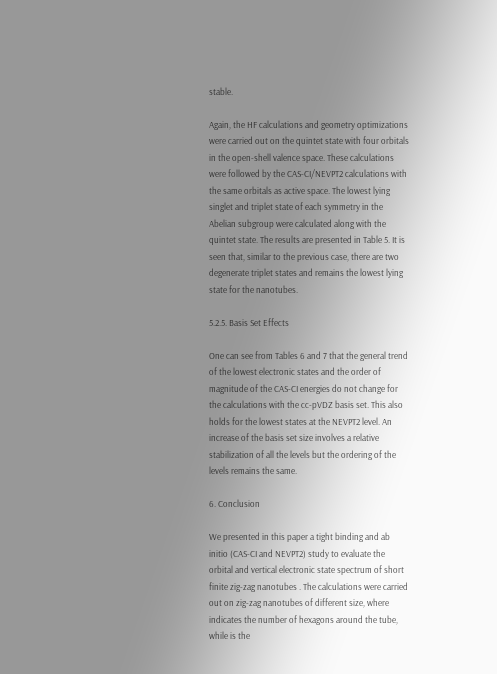stable.

Again, the HF calculations and geometry optimizations were carried out on the quintet state with four orbitals in the open-shell valence space. These calculations were followed by the CAS-CI/NEVPT2 calculations with the same orbitals as active space. The lowest lying singlet and triplet state of each symmetry in the Abelian subgroup were calculated along with the quintet state. The results are presented in Table 5. It is seen that, similar to the previous case, there are two degenerate triplet states and remains the lowest lying state for the nanotubes.

5.2.5. Basis Set Effects

One can see from Tables 6 and 7 that the general trend of the lowest electronic states and the order of magnitude of the CAS-CI energies do not change for the calculations with the cc-pVDZ basis set. This also holds for the lowest states at the NEVPT2 level. An increase of the basis set size involves a relative stabilization of all the levels but the ordering of the levels remains the same.

6. Conclusion

We presented in this paper a tight binding and ab initio (CAS-CI and NEVPT2) study to evaluate the orbital and vertical electronic state spectrum of short finite zig-zag nanotubes . The calculations were carried out on zig-zag nanotubes of different size, where indicates the number of hexagons around the tube, while is the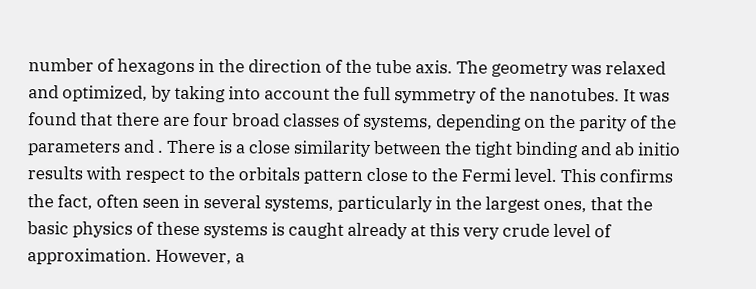number of hexagons in the direction of the tube axis. The geometry was relaxed and optimized, by taking into account the full symmetry of the nanotubes. It was found that there are four broad classes of systems, depending on the parity of the parameters and . There is a close similarity between the tight binding and ab initio results with respect to the orbitals pattern close to the Fermi level. This confirms the fact, often seen in several systems, particularly in the largest ones, that the basic physics of these systems is caught already at this very crude level of approximation. However, a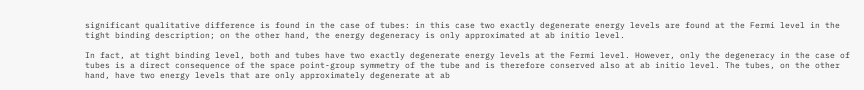significant qualitative difference is found in the case of tubes: in this case two exactly degenerate energy levels are found at the Fermi level in the tight binding description; on the other hand, the energy degeneracy is only approximated at ab initio level.

In fact, at tight binding level, both and tubes have two exactly degenerate energy levels at the Fermi level. However, only the degeneracy in the case of tubes is a direct consequence of the space point-group symmetry of the tube and is therefore conserved also at ab initio level. The tubes, on the other hand, have two energy levels that are only approximately degenerate at ab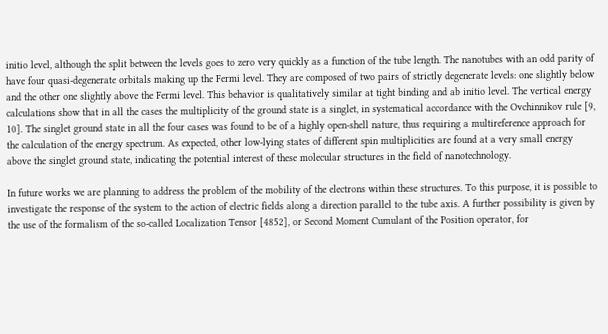initio level, although the split between the levels goes to zero very quickly as a function of the tube length. The nanotubes with an odd parity of have four quasi-degenerate orbitals making up the Fermi level. They are composed of two pairs of strictly degenerate levels: one slightly below and the other one slightly above the Fermi level. This behavior is qualitatively similar at tight binding and ab initio level. The vertical energy calculations show that in all the cases the multiplicity of the ground state is a singlet, in systematical accordance with the Ovchinnikov rule [9, 10]. The singlet ground state in all the four cases was found to be of a highly open-shell nature, thus requiring a multireference approach for the calculation of the energy spectrum. As expected, other low-lying states of different spin multiplicities are found at a very small energy above the singlet ground state, indicating the potential interest of these molecular structures in the field of nanotechnology.

In future works we are planning to address the problem of the mobility of the electrons within these structures. To this purpose, it is possible to investigate the response of the system to the action of electric fields along a direction parallel to the tube axis. A further possibility is given by the use of the formalism of the so-called Localization Tensor [4852], or Second Moment Cumulant of the Position operator, for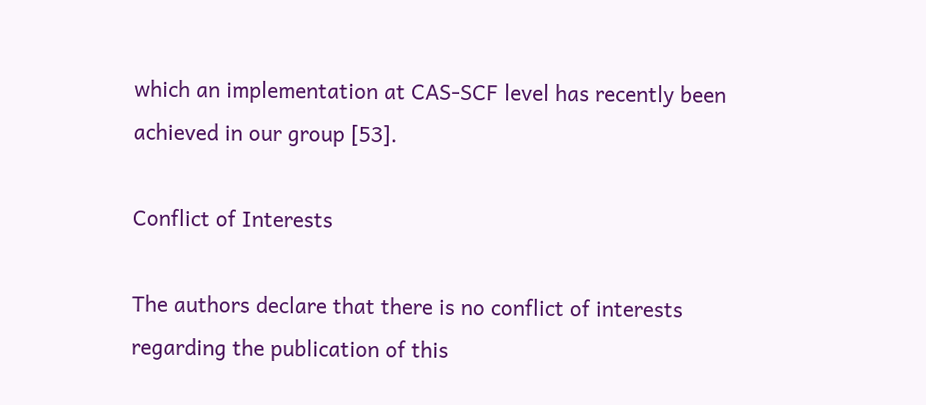which an implementation at CAS-SCF level has recently been achieved in our group [53].

Conflict of Interests

The authors declare that there is no conflict of interests regarding the publication of this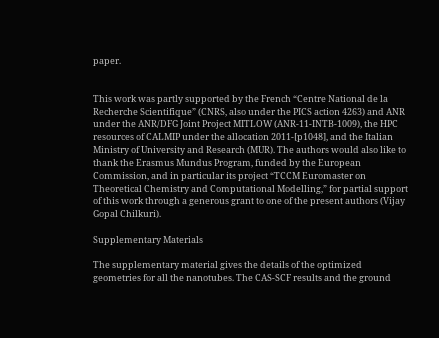paper.


This work was partly supported by the French “Centre National de la Recherche Scientifique” (CNRS, also under the PICS action 4263) and ANR under the ANR/DFG Joint Project MITLOW (ANR-11-INTB-1009), the HPC resources of CALMIP under the allocation 2011-[p1048], and the Italian Ministry of University and Research (MUR). The authors would also like to thank the Erasmus Mundus Program, funded by the European Commission, and in particular its project “TCCM Euromaster on Theoretical Chemistry and Computational Modelling,” for partial support of this work through a generous grant to one of the present authors (Vijay Gopal Chilkuri).

Supplementary Materials

The supplementary material gives the details of the optimized geometries for all the nanotubes. The CAS-SCF results and the ground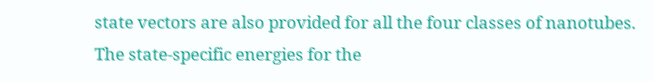state vectors are also provided for all the four classes of nanotubes. The state-specific energies for the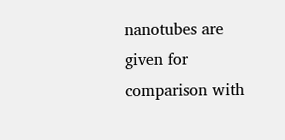nanotubes are given for comparison with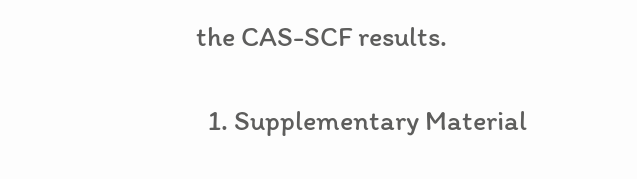the CAS-SCF results.

  1. Supplementary Material